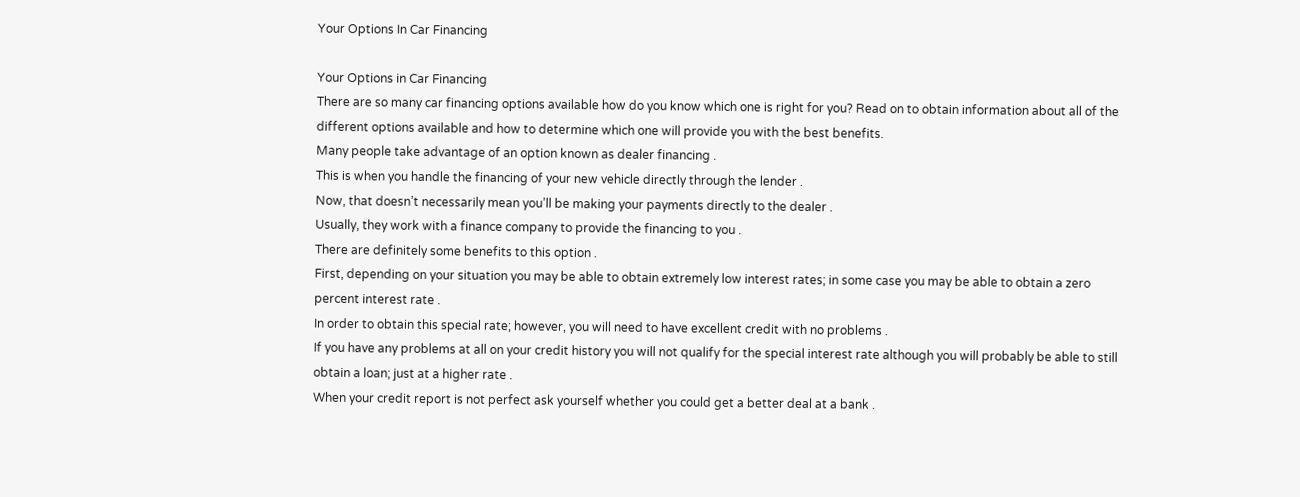Your Options In Car Financing

Your Options in Car Financing
There are so many car financing options available how do you know which one is right for you? Read on to obtain information about all of the different options available and how to determine which one will provide you with the best benefits.
Many people take advantage of an option known as dealer financing .
This is when you handle the financing of your new vehicle directly through the lender .
Now, that doesn’t necessarily mean you’ll be making your payments directly to the dealer .
Usually, they work with a finance company to provide the financing to you .
There are definitely some benefits to this option .
First, depending on your situation you may be able to obtain extremely low interest rates; in some case you may be able to obtain a zero percent interest rate .
In order to obtain this special rate; however, you will need to have excellent credit with no problems .
If you have any problems at all on your credit history you will not qualify for the special interest rate although you will probably be able to still obtain a loan; just at a higher rate .
When your credit report is not perfect ask yourself whether you could get a better deal at a bank .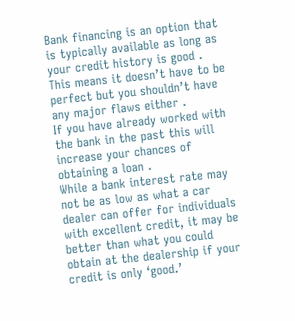Bank financing is an option that is typically available as long as your credit history is good .
This means it doesn’t have to be perfect but you shouldn’t have any major flaws either .
If you have already worked with the bank in the past this will increase your chances of obtaining a loan .
While a bank interest rate may not be as low as what a car dealer can offer for individuals with excellent credit, it may be better than what you could obtain at the dealership if your credit is only ‘good.’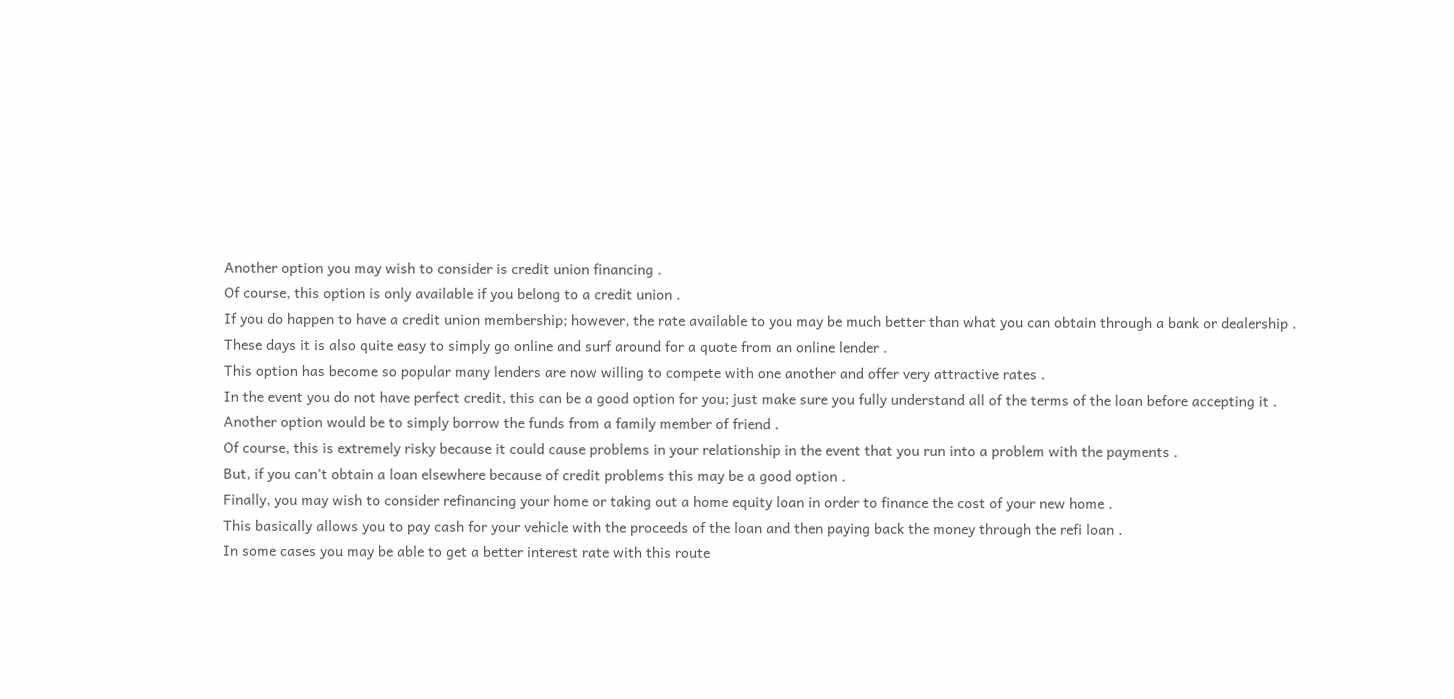Another option you may wish to consider is credit union financing .
Of course, this option is only available if you belong to a credit union .
If you do happen to have a credit union membership; however, the rate available to you may be much better than what you can obtain through a bank or dealership .
These days it is also quite easy to simply go online and surf around for a quote from an online lender .
This option has become so popular many lenders are now willing to compete with one another and offer very attractive rates .
In the event you do not have perfect credit, this can be a good option for you; just make sure you fully understand all of the terms of the loan before accepting it .
Another option would be to simply borrow the funds from a family member of friend .
Of course, this is extremely risky because it could cause problems in your relationship in the event that you run into a problem with the payments .
But, if you can’t obtain a loan elsewhere because of credit problems this may be a good option .
Finally, you may wish to consider refinancing your home or taking out a home equity loan in order to finance the cost of your new home .
This basically allows you to pay cash for your vehicle with the proceeds of the loan and then paying back the money through the refi loan .
In some cases you may be able to get a better interest rate with this route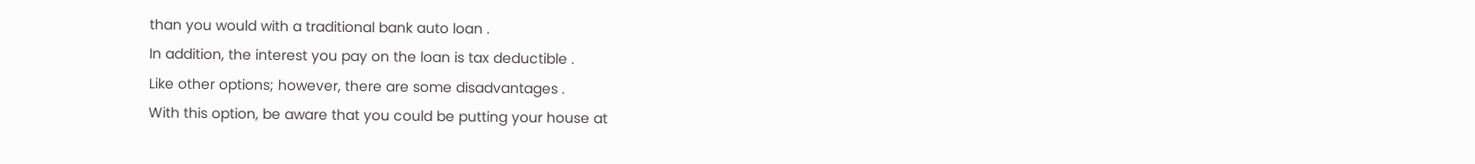than you would with a traditional bank auto loan .
In addition, the interest you pay on the loan is tax deductible .
Like other options; however, there are some disadvantages .
With this option, be aware that you could be putting your house at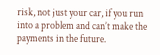risk, not just your car, if you run into a problem and can’t make the payments in the future.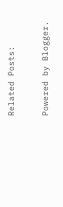Related Posts:

Powered by Blogger.